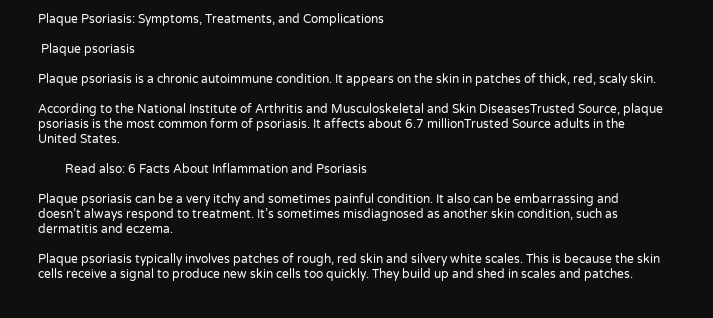Plaque Psoriasis: Symptoms, Treatments, and Complications

 Plaque psoriasis

Plaque psoriasis is a chronic autoimmune condition. It appears on the skin in patches of thick, red, scaly skin.

According to the National Institute of Arthritis and Musculoskeletal and Skin DiseasesTrusted Source, plaque psoriasis is the most common form of psoriasis. It affects about 6.7 millionTrusted Source adults in the United States.

         Read also: 6 Facts About Inflammation and Psoriasis

Plaque psoriasis can be a very itchy and sometimes painful condition. It also can be embarrassing and doesn’t always respond to treatment. It’s sometimes misdiagnosed as another skin condition, such as dermatitis and eczema.

Plaque psoriasis typically involves patches of rough, red skin and silvery white scales. This is because the skin cells receive a signal to produce new skin cells too quickly. They build up and shed in scales and patches.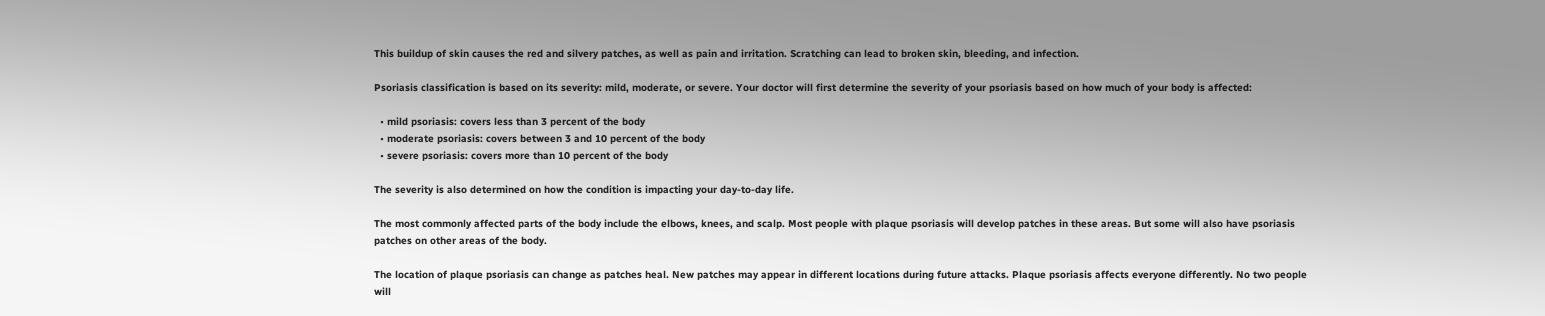This buildup of skin causes the red and silvery patches, as well as pain and irritation. Scratching can lead to broken skin, bleeding, and infection.

Psoriasis classification is based on its severity: mild, moderate, or severe. Your doctor will first determine the severity of your psoriasis based on how much of your body is affected:

  • mild psoriasis: covers less than 3 percent of the body
  • moderate psoriasis: covers between 3 and 10 percent of the body
  • severe psoriasis: covers more than 10 percent of the body

The severity is also determined on how the condition is impacting your day-to-day life.

The most commonly affected parts of the body include the elbows, knees, and scalp. Most people with plaque psoriasis will develop patches in these areas. But some will also have psoriasis patches on other areas of the body.

The location of plaque psoriasis can change as patches heal. New patches may appear in different locations during future attacks. Plaque psoriasis affects everyone differently. No two people will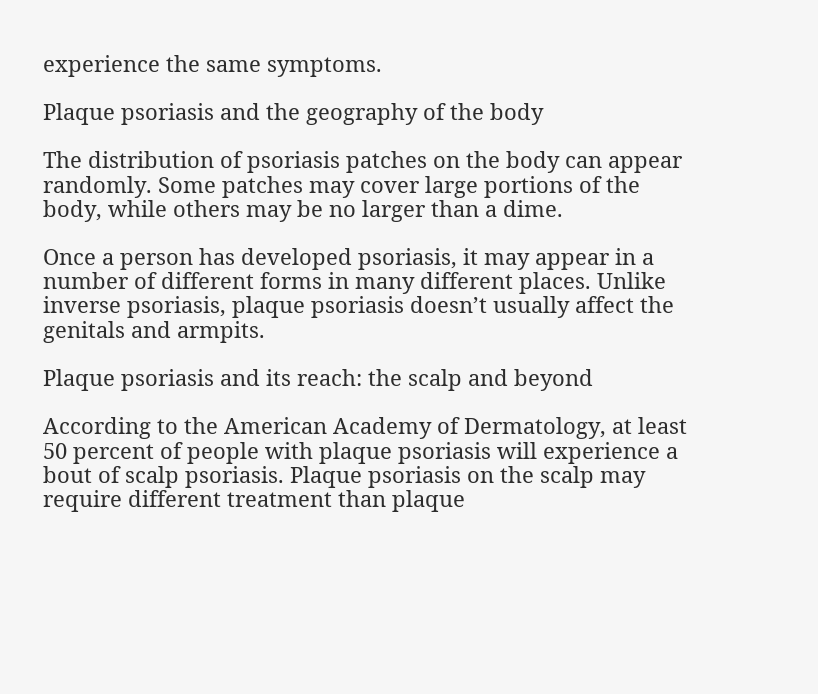experience the same symptoms.

Plaque psoriasis and the geography of the body

The distribution of psoriasis patches on the body can appear randomly. Some patches may cover large portions of the body, while others may be no larger than a dime.

Once a person has developed psoriasis, it may appear in a number of different forms in many different places. Unlike inverse psoriasis, plaque psoriasis doesn’t usually affect the genitals and armpits.

Plaque psoriasis and its reach: the scalp and beyond

According to the American Academy of Dermatology, at least 50 percent of people with plaque psoriasis will experience a bout of scalp psoriasis. Plaque psoriasis on the scalp may require different treatment than plaque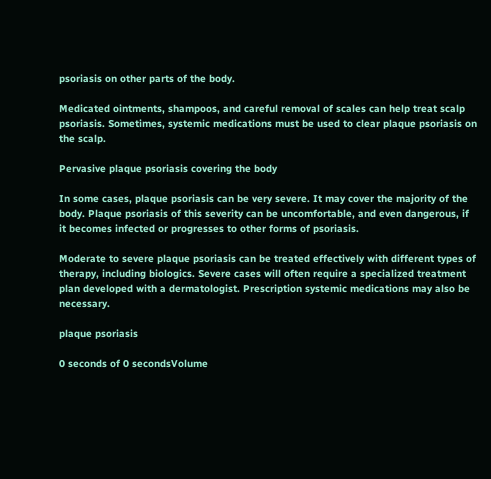psoriasis on other parts of the body.

Medicated ointments, shampoos, and careful removal of scales can help treat scalp psoriasis. Sometimes, systemic medications must be used to clear plaque psoriasis on the scalp.

Pervasive plaque psoriasis covering the body

In some cases, plaque psoriasis can be very severe. It may cover the majority of the body. Plaque psoriasis of this severity can be uncomfortable, and even dangerous, if it becomes infected or progresses to other forms of psoriasis.

Moderate to severe plaque psoriasis can be treated effectively with different types of therapy, including biologics. Severe cases will often require a specialized treatment plan developed with a dermatologist. Prescription systemic medications may also be necessary.

plaque psoriasis

0 seconds of 0 secondsVolume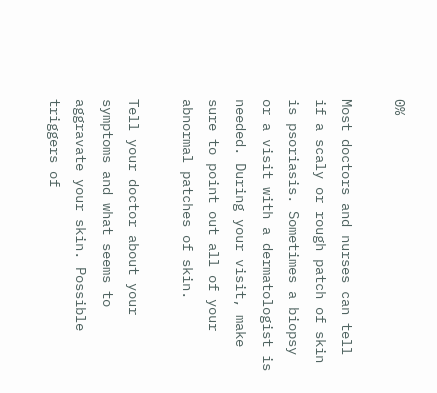0%

Most doctors and nurses can tell if a scaly or rough patch of skin is psoriasis. Sometimes a biopsy or a visit with a dermatologist is needed. During your visit, make sure to point out all of your abnormal patches of skin.

Tell your doctor about your symptoms and what seems to aggravate your skin. Possible triggers of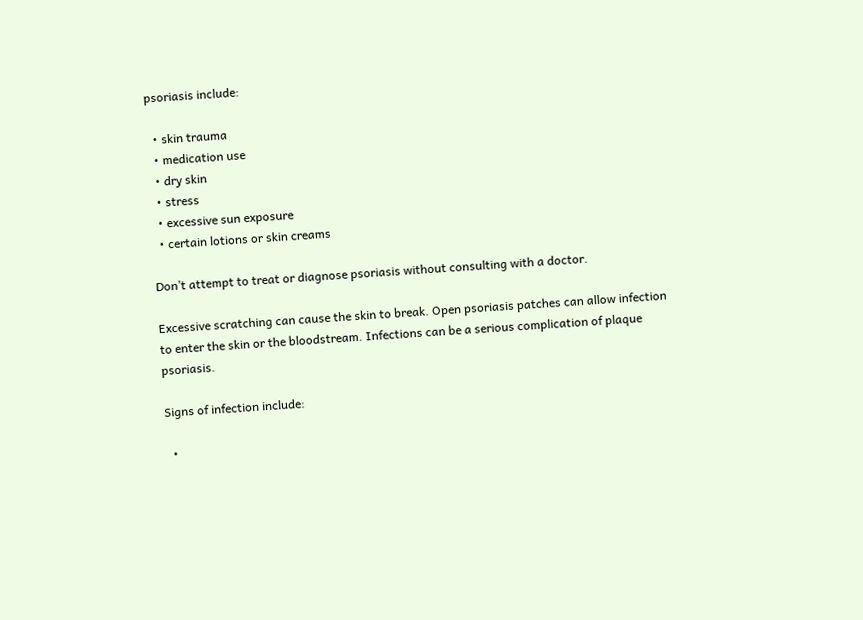psoriasis include:

  • skin trauma
  • medication use
  • dry skin
  • stress
  • excessive sun exposure
  • certain lotions or skin creams

Don’t attempt to treat or diagnose psoriasis without consulting with a doctor.

Excessive scratching can cause the skin to break. Open psoriasis patches can allow infection to enter the skin or the bloodstream. Infections can be a serious complication of plaque psoriasis.

Signs of infection include:

  •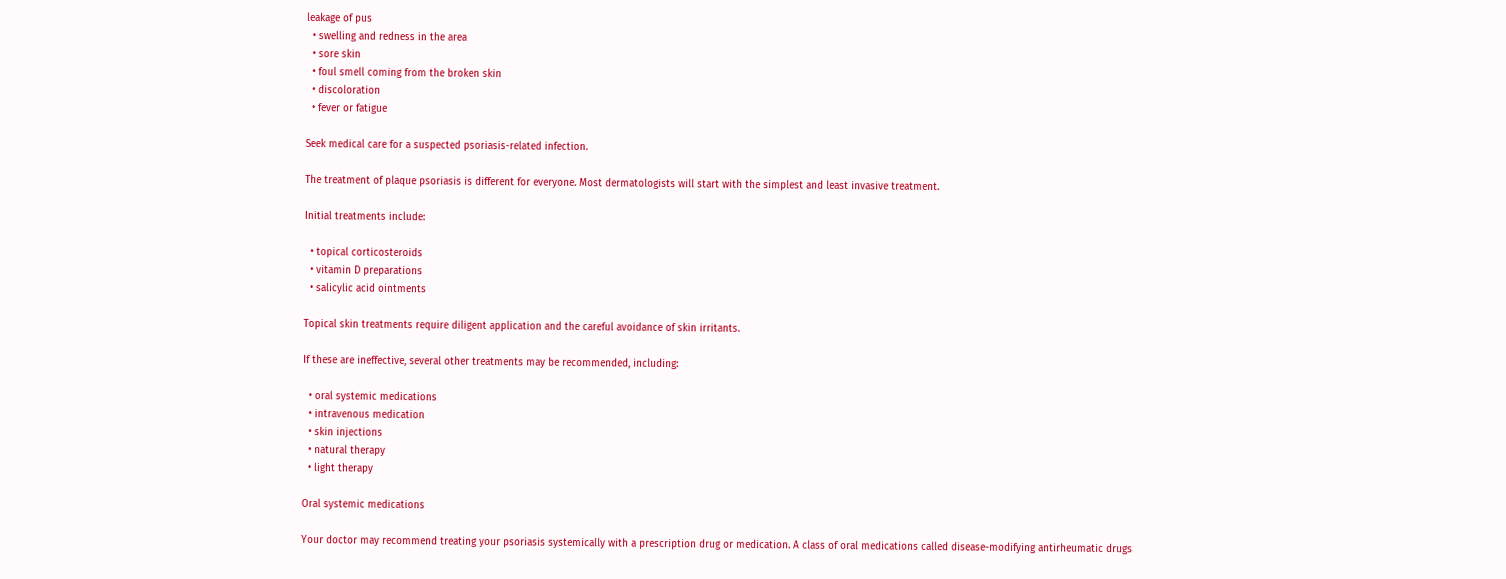leakage of pus
  • swelling and redness in the area
  • sore skin
  • foul smell coming from the broken skin
  • discoloration
  • fever or fatigue

Seek medical care for a suspected psoriasis-related infection.

The treatment of plaque psoriasis is different for everyone. Most dermatologists will start with the simplest and least invasive treatment.

Initial treatments include:

  • topical corticosteroids
  • vitamin D preparations
  • salicylic acid ointments

Topical skin treatments require diligent application and the careful avoidance of skin irritants.

If these are ineffective, several other treatments may be recommended, including:

  • oral systemic medications
  • intravenous medication
  • skin injections
  • natural therapy
  • light therapy

Oral systemic medications

Your doctor may recommend treating your psoriasis systemically with a prescription drug or medication. A class of oral medications called disease-modifying antirheumatic drugs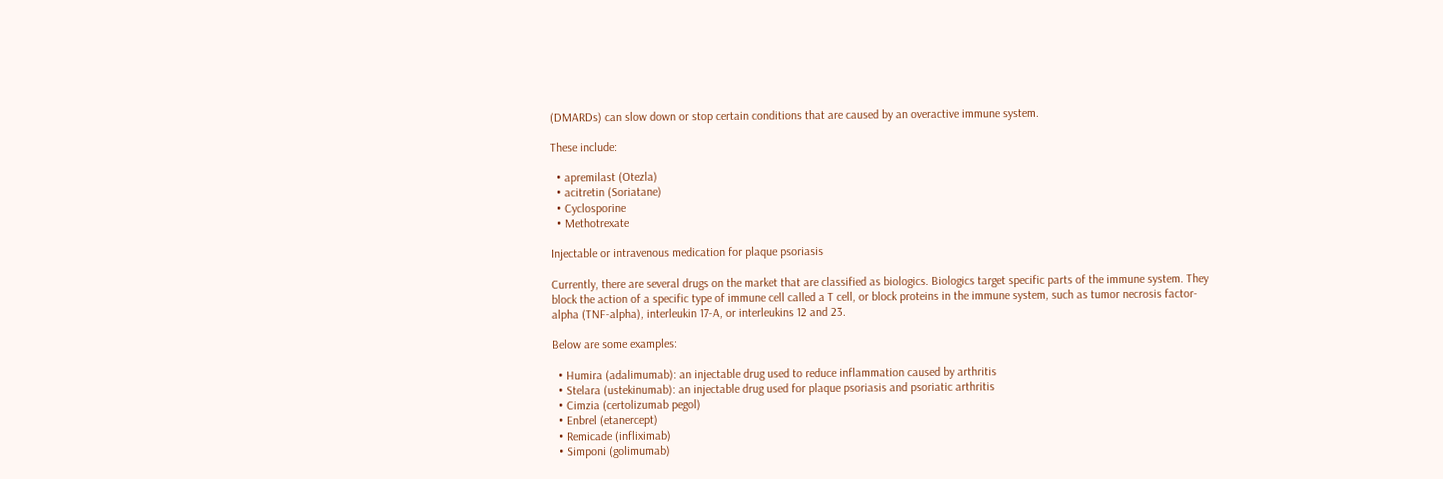(DMARDs) can slow down or stop certain conditions that are caused by an overactive immune system.

These include:

  • apremilast (Otezla)
  • acitretin (Soriatane)
  • Cyclosporine
  • Methotrexate

Injectable or intravenous medication for plaque psoriasis

Currently, there are several drugs on the market that are classified as biologics. Biologics target specific parts of the immune system. They block the action of a specific type of immune cell called a T cell, or block proteins in the immune system, such as tumor necrosis factor-alpha (TNF-alpha), interleukin 17-A, or interleukins 12 and 23.

Below are some examples:

  • Humira (adalimumab): an injectable drug used to reduce inflammation caused by arthritis
  • Stelara (ustekinumab): an injectable drug used for plaque psoriasis and psoriatic arthritis
  • Cimzia (certolizumab pegol)
  • Enbrel (etanercept)
  • Remicade (infliximab)
  • Simponi (golimumab)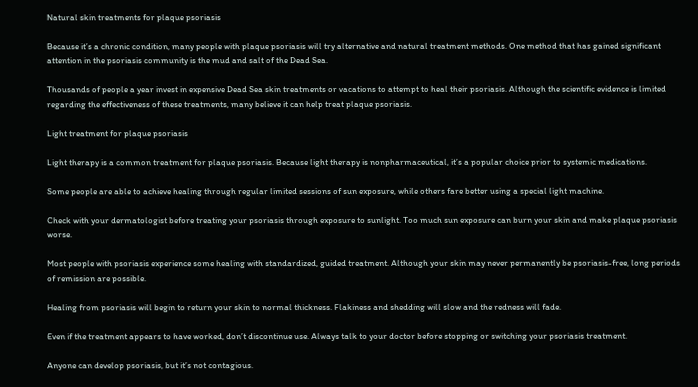Natural skin treatments for plaque psoriasis

Because it’s a chronic condition, many people with plaque psoriasis will try alternative and natural treatment methods. One method that has gained significant attention in the psoriasis community is the mud and salt of the Dead Sea.

Thousands of people a year invest in expensive Dead Sea skin treatments or vacations to attempt to heal their psoriasis. Although the scientific evidence is limited regarding the effectiveness of these treatments, many believe it can help treat plaque psoriasis.

Light treatment for plaque psoriasis

Light therapy is a common treatment for plaque psoriasis. Because light therapy is nonpharmaceutical, it’s a popular choice prior to systemic medications.

Some people are able to achieve healing through regular limited sessions of sun exposure, while others fare better using a special light machine.

Check with your dermatologist before treating your psoriasis through exposure to sunlight. Too much sun exposure can burn your skin and make plaque psoriasis worse.

Most people with psoriasis experience some healing with standardized, guided treatment. Although your skin may never permanently be psoriasis-free, long periods of remission are possible.

Healing from psoriasis will begin to return your skin to normal thickness. Flakiness and shedding will slow and the redness will fade.

Even if the treatment appears to have worked, don’t discontinue use. Always talk to your doctor before stopping or switching your psoriasis treatment.

Anyone can develop psoriasis, but it’s not contagious.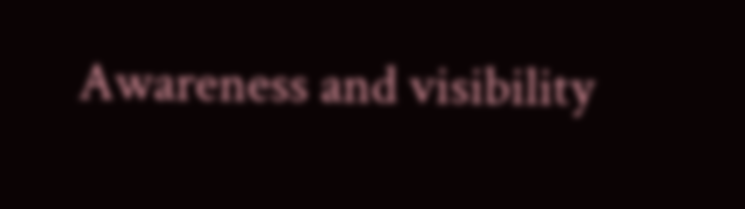Awareness and visibility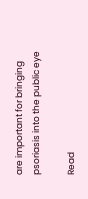are important for bringing psoriasis into the public eye

Read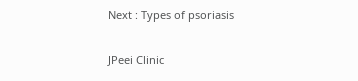Next : Types of psoriasis

JPeei Clinic